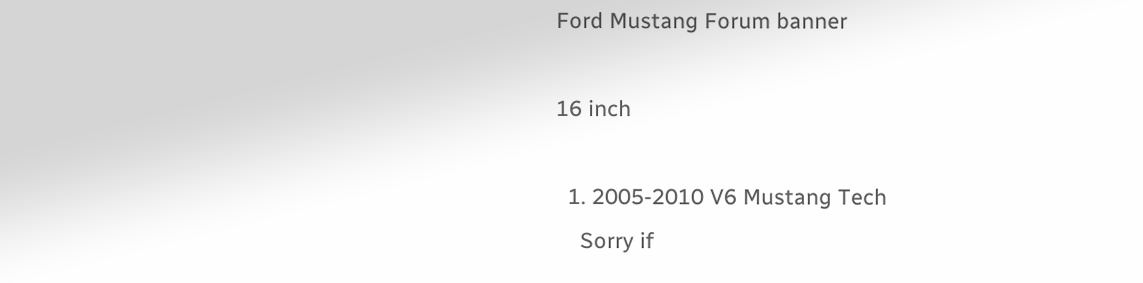Ford Mustang Forum banner

16 inch

  1. 2005-2010 V6 Mustang Tech
    Sorry if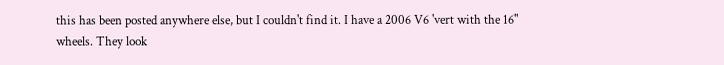this has been posted anywhere else, but I couldn't find it. I have a 2006 V6 'vert with the 16" wheels. They look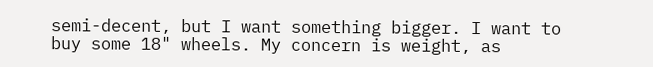semi-decent, but I want something bigger. I want to buy some 18" wheels. My concern is weight, as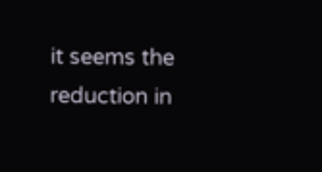it seems the reduction in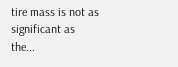tire mass is not as significant as the...